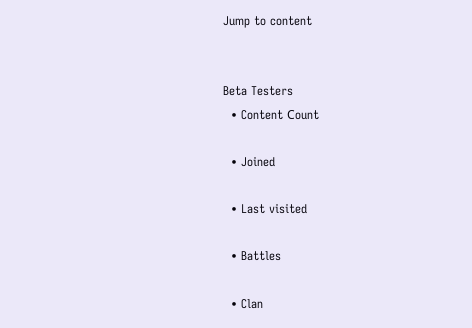Jump to content


Beta Testers
  • Content Сount

  • Joined

  • Last visited

  • Battles

  • Clan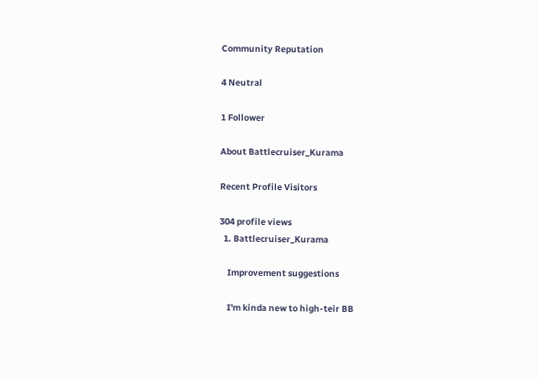Community Reputation

4 Neutral

1 Follower

About Battlecruiser_Kurama

Recent Profile Visitors

304 profile views
  1. Battlecruiser_Kurama

    Improvement suggestions

    I'm kinda new to high-teir BB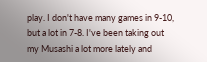play. I don't have many games in 9-10, but a lot in 7-8. I've been taking out my Musashi a lot more lately and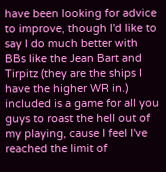have been looking for advice to improve, though I'd like to say I do much better with BBs like the Jean Bart and Tirpitz (they are the ships I have the higher WR in.) included is a game for all you guys to roast the hell out of my playing, cause I feel I've reached the limit of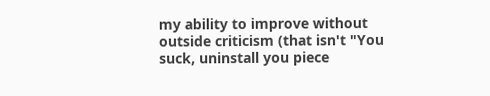my ability to improve without outside criticism (that isn't "You suck, uninstall you piece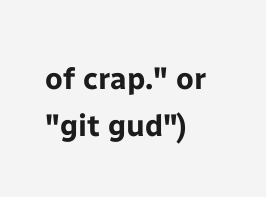of crap." or "git gud")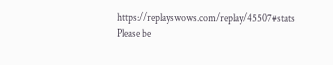https://replayswows.com/replay/45507#stats Please be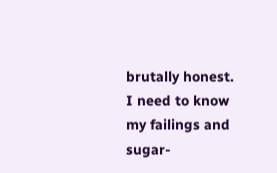brutally honest. I need to know my failings and sugar-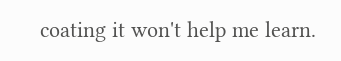coating it won't help me learn.